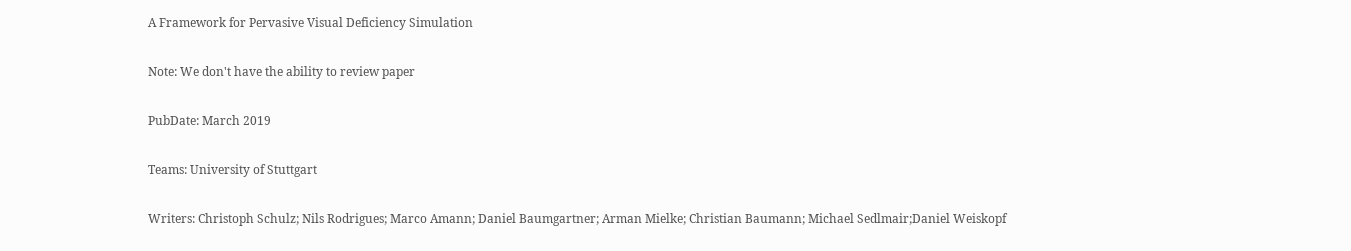A Framework for Pervasive Visual Deficiency Simulation

Note: We don't have the ability to review paper

PubDate: March 2019

Teams: University of Stuttgart

Writers: Christoph Schulz; Nils Rodrigues; Marco Amann; Daniel Baumgartner; Arman Mielke; Christian Baumann; Michael Sedlmair;Daniel Weiskopf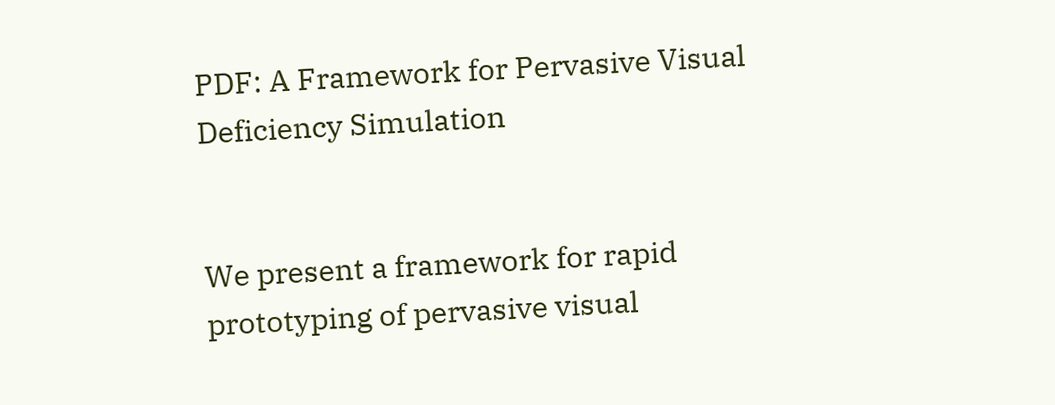PDF: A Framework for Pervasive Visual Deficiency Simulation


We present a framework for rapid prototyping of pervasive visual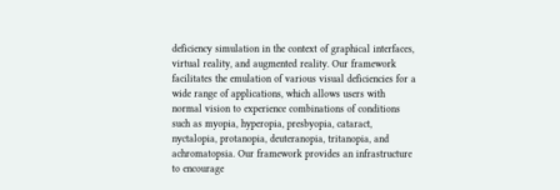deficiency simulation in the context of graphical interfaces, virtual reality, and augmented reality. Our framework facilitates the emulation of various visual deficiencies for a wide range of applications, which allows users with normal vision to experience combinations of conditions such as myopia, hyperopia, presbyopia, cataract, nyctalopia, protanopia, deuteranopia, tritanopia, and achromatopsia. Our framework provides an infrastructure to encourage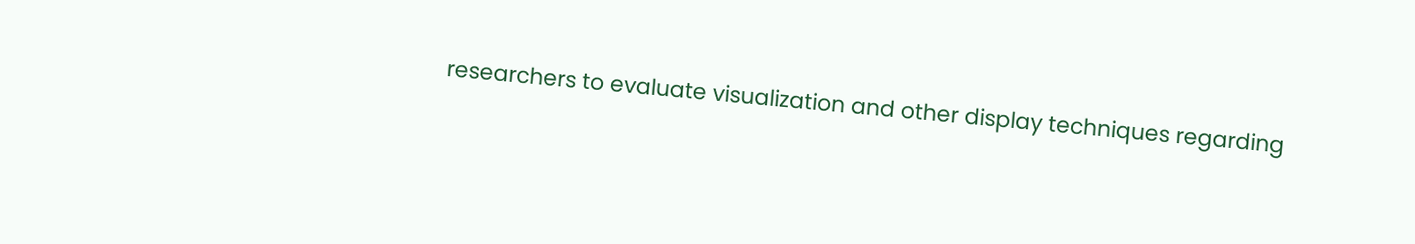researchers to evaluate visualization and other display techniques regarding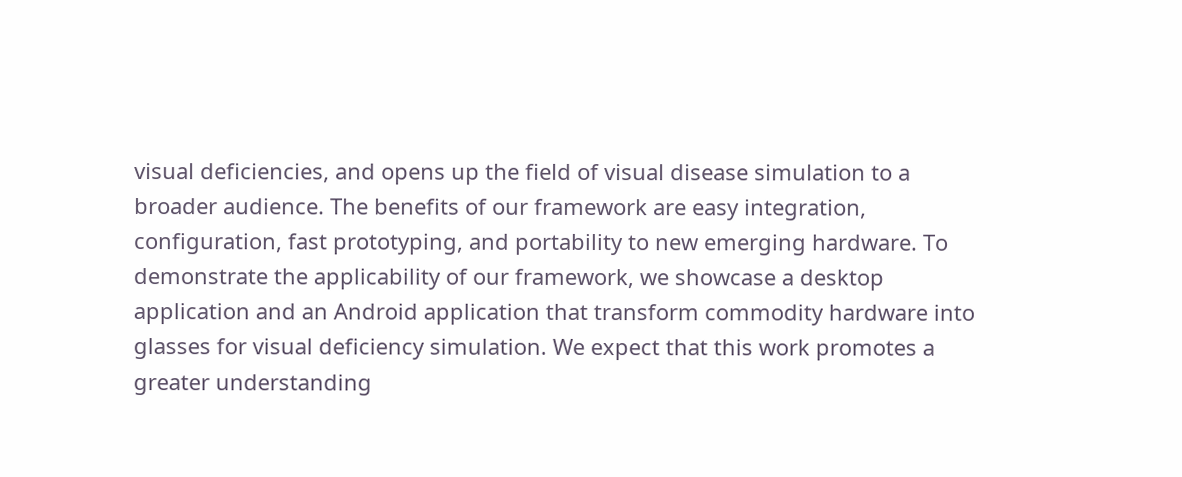visual deficiencies, and opens up the field of visual disease simulation to a broader audience. The benefits of our framework are easy integration, configuration, fast prototyping, and portability to new emerging hardware. To demonstrate the applicability of our framework, we showcase a desktop application and an Android application that transform commodity hardware into glasses for visual deficiency simulation. We expect that this work promotes a greater understanding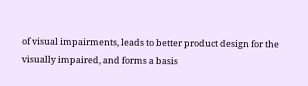of visual impairments, leads to better product design for the visually impaired, and forms a basis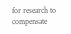for research to compensate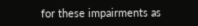for these impairments as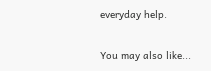everyday help.

You may also like...